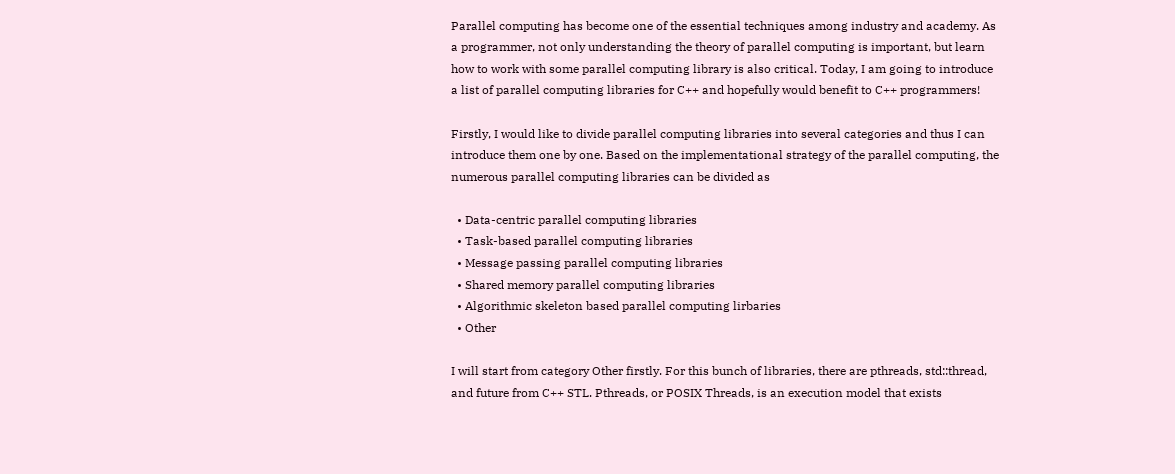Parallel computing has become one of the essential techniques among industry and academy. As a programmer, not only understanding the theory of parallel computing is important, but learn how to work with some parallel computing library is also critical. Today, I am going to introduce a list of parallel computing libraries for C++ and hopefully would benefit to C++ programmers!

Firstly, I would like to divide parallel computing libraries into several categories and thus I can introduce them one by one. Based on the implementational strategy of the parallel computing, the numerous parallel computing libraries can be divided as

  • Data-centric parallel computing libraries
  • Task-based parallel computing libraries
  • Message passing parallel computing libraries
  • Shared memory parallel computing libraries
  • Algorithmic skeleton based parallel computing lirbaries
  • Other

I will start from category Other firstly. For this bunch of libraries, there are pthreads, std::thread, and future from C++ STL. Pthreads, or POSIX Threads, is an execution model that exists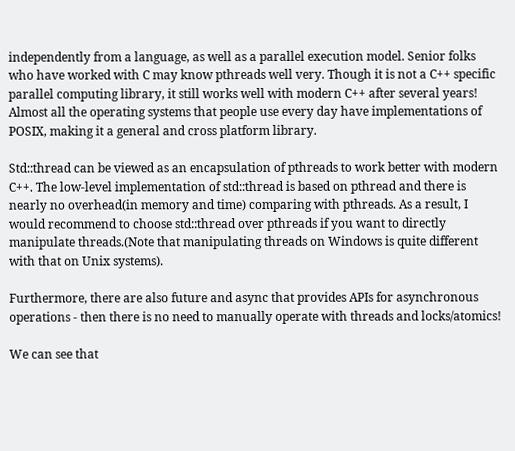independently from a language, as well as a parallel execution model. Senior folks who have worked with C may know pthreads well very. Though it is not a C++ specific parallel computing library, it still works well with modern C++ after several years! Almost all the operating systems that people use every day have implementations of POSIX, making it a general and cross platform library.

Std::thread can be viewed as an encapsulation of pthreads to work better with modern C++. The low-level implementation of std::thread is based on pthread and there is nearly no overhead(in memory and time) comparing with pthreads. As a result, I would recommend to choose std::thread over pthreads if you want to directly manipulate threads.(Note that manipulating threads on Windows is quite different with that on Unix systems).

Furthermore, there are also future and async that provides APIs for asynchronous operations - then there is no need to manually operate with threads and locks/atomics!

We can see that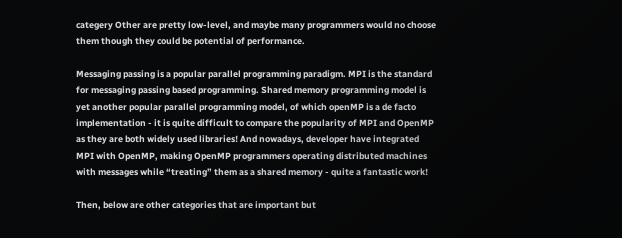categery Other are pretty low-level, and maybe many programmers would no choose them though they could be potential of performance.

Messaging passing is a popular parallel programming paradigm. MPI is the standard for messaging passing based programming. Shared memory programming model is yet another popular parallel programming model, of which openMP is a de facto implementation - it is quite difficult to compare the popularity of MPI and OpenMP as they are both widely used libraries! And nowadays, developer have integrated MPI with OpenMP, making OpenMP programmers operating distributed machines with messages while “treating” them as a shared memory - quite a fantastic work!

Then, below are other categories that are important but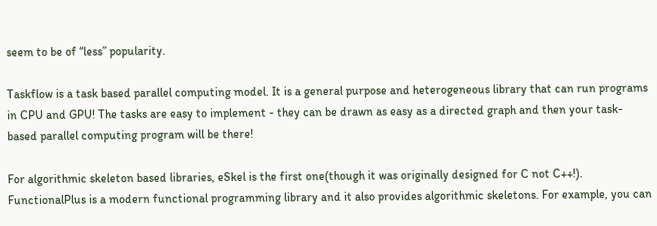seem to be of “less” popularity.

Taskflow is a task based parallel computing model. It is a general purpose and heterogeneous library that can run programs in CPU and GPU! The tasks are easy to implement - they can be drawn as easy as a directed graph and then your task-based parallel computing program will be there!

For algorithmic skeleton based libraries, eSkel is the first one(though it was originally designed for C not C++!). FunctionalPlus is a modern functional programming library and it also provides algorithmic skeletons. For example, you can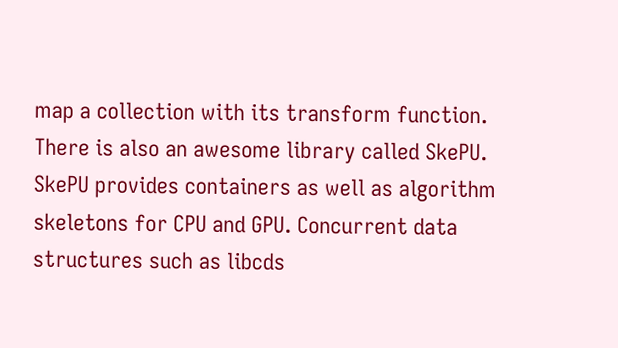map a collection with its transform function. There is also an awesome library called SkePU. SkePU provides containers as well as algorithm skeletons for CPU and GPU. Concurrent data structures such as libcds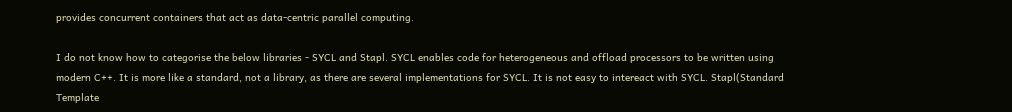provides concurrent containers that act as data-centric parallel computing.

I do not know how to categorise the below libraries - SYCL and Stapl. SYCL enables code for heterogeneous and offload processors to be written using modern C++. It is more like a standard, not a library, as there are several implementations for SYCL. It is not easy to intereact with SYCL. Stapl(Standard Template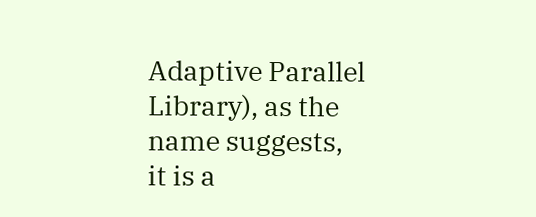Adaptive Parallel Library), as the name suggests, it is a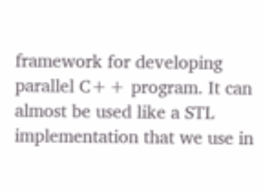framework for developing parallel C++ program. It can almost be used like a STL implementation that we use in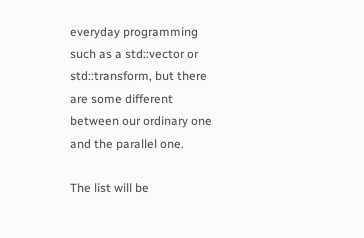everyday programming such as a std::vector or std::transform, but there are some different between our ordinary one and the parallel one.

The list will be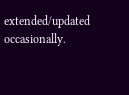extended/updated occasionally.